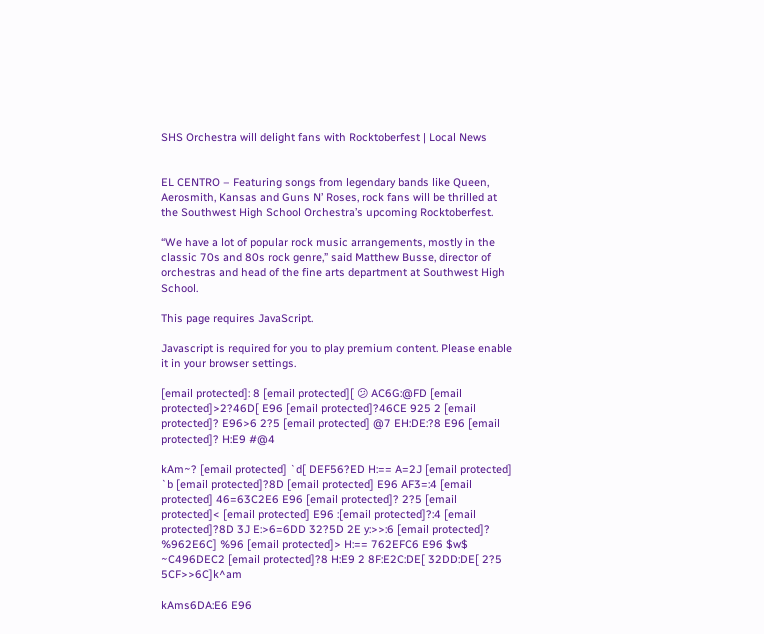SHS Orchestra will delight fans with Rocktoberfest | Local News


EL CENTRO – Featuring songs from legendary bands like Queen, Aerosmith, Kansas and Guns N’ Roses, rock fans will be thrilled at the Southwest High School Orchestra’s upcoming Rocktoberfest.

“We have a lot of popular rock music arrangements, mostly in the classic 70s and 80s rock genre,” said Matthew Busse, director of orchestras and head of the fine arts department at Southwest High School.

This page requires JavaScript.

Javascript is required for you to play premium content. Please enable it in your browser settings.

[email protected]: 8 [email protected][ 😕 AC6G:@FD [email protected]>2?46D[ E96 [email protected]?46CE 925 2 [email protected]? E96>6 2?5 [email protected] @7 EH:DE:?8 E96 [email protected]? H:E9 #@4

kAm~? [email protected] `d[ DEF56?ED H:== A=2J [email protected] `b [email protected]?8D [email protected] E96 AF3=:4 [email protected] 46=63C2E6 E96 [email protected]? 2?5 [email protected]< [email protected] E96 :[email protected]?:4 [email protected]?8D 3J E:>6=6DD 32?5D 2E y:>>:6 [email protected]? %962E6C] %96 [email protected]> H:== 762EFC6 E96 $w$ ~C496DEC2 [email protected]?8 H:E9 2 8F:E2C:DE[ 32DD:DE[ 2?5 5CF>>6C]k^am

kAms6DA:E6 E96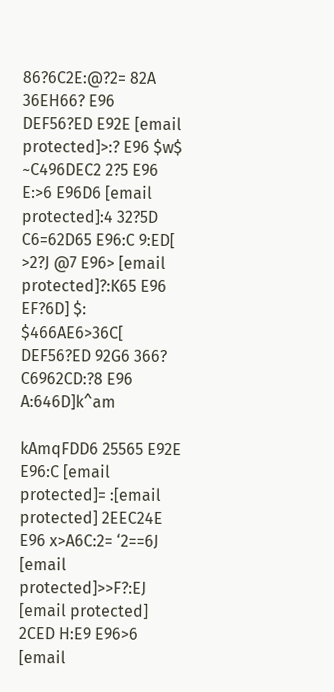86?6C2E:@?2= 82A 36EH66? E96 DEF56?ED E92E [email protected]>:? E96 $w$ ~C496DEC2 2?5 E96 E:>6 E96D6 [email protected]:4 32?5D C6=62D65 E96:C 9:ED[ >2?J @7 E96> [email protected]?:K65 E96 EF?6D] $: $466AE6>36C[ DEF56?ED 92G6 366? C6962CD:?8 E96 A:646D]k^am

kAmqFDD6 25565 E92E E96:C [email protected]= :[email protected] 2EEC24E E96 x>A6C:2= ‘2==6J [email protected]>>F?:EJ [email protected] 2CED H:E9 E96>6 [email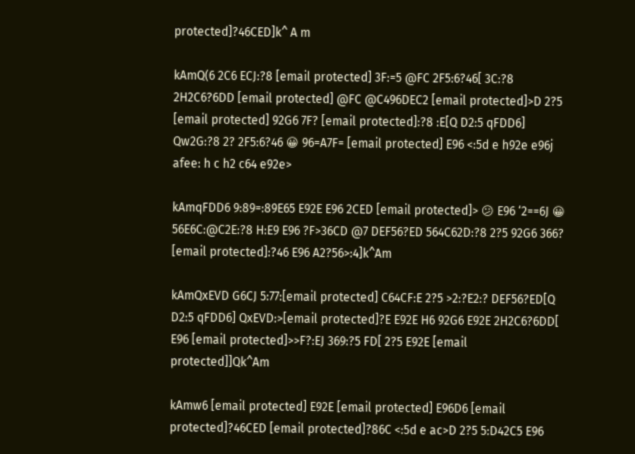protected]?46CED]k^ A m

kAmQ(6 2C6 ECJ:?8 [email protected] 3F:=5 @FC 2F5:6?46[ 3C:?8 2H2C6?6DD [email protected] @FC @C496DEC2 [email protected]>D 2?5 [email protected] 92G6 7F? [email protected]:?8 :E[Q D2:5 qFDD6] Qw2G:?8 2? 2F5:6?46 😀 96=A7F= [email protected] E96 <:5d e h92e e96j afee: h c h2 c64 e92e>

kAmqFDD6 9:89=:89E65 E92E E96 2CED [email protected]> 😕 E96 ‘2==6J 😀 56E6C:@C2E:?8 H:E9 E96 ?F>36CD @7 DEF56?ED 564C62D:?8 2?5 92G6 366? [email protected]:?46 E96 A2?56>:4]k^Am

kAmQxEVD G6CJ 5:77:[email protected] C64CF:E 2?5 >2:?E2:? DEF56?ED[Q D2:5 qFDD6] QxEVD:>[email protected]?E E92E H6 92G6 E92E 2H2C6?6DD[ E96 [email protected]>>F?:EJ 369:?5 FD[ 2?5 E92E [email protected]]Qk^Am

kAmw6 [email protected] E92E [email protected] E96D6 [email protected]?46CED [email protected]?86C <:5d e ac>D 2?5 5:D42C5 E96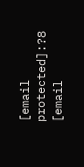[email protected]:?8 [email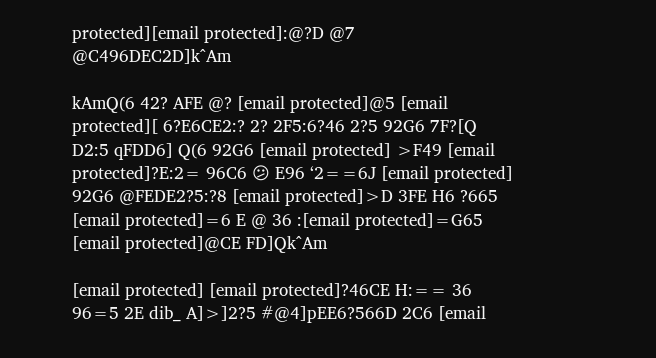protected][email protected]:@?D @7 @C496DEC2D]k^Am

kAmQ(6 42? AFE @? [email protected]@5 [email protected][ 6?E6CE2:? 2? 2F5:6?46 2?5 92G6 7F?[Q D2:5 qFDD6] Q(6 92G6 [email protected] >F49 [email protected]?E:2= 96C6 😕 E96 ‘2==6J [email protected] 92G6 @FEDE2?5:?8 [email protected]>D 3FE H6 ?665 [email protected]=6 E @ 36 :[email protected]=G65 [email protected]@CE FD]Qk^Am

[email protected] [email protected]?46CE H:== 36 96=5 2E dib_ A]>]2?5 #@4]pEE6?566D 2C6 [email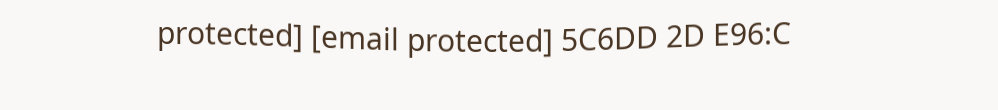protected] [email protected] 5C6DD 2D E96:C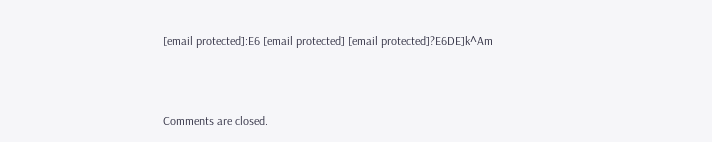[email protected]:E6 [email protected] [email protected]?E6DE]k^Am



Comments are closed.